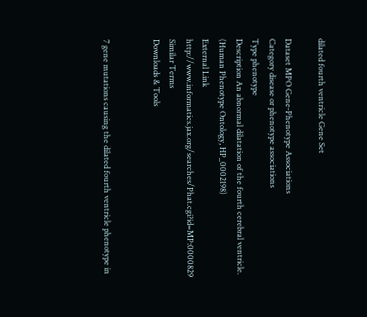dilated fourth ventricle Gene Set

Dataset MPO Gene-Phenotype Associations
Category disease or phenotype associations
Type phenotype
Description An abnormal dilatation of the fourth cerebral ventricle. (Human Phenotype Ontology, HP_0002198)
External Link http://www.informatics.jax.org/searches/Phat.cgi?id=MP:0000829
Similar Terms
Downloads & Tools


7 gene mutations causing the dilated fourth ventricle phenotype in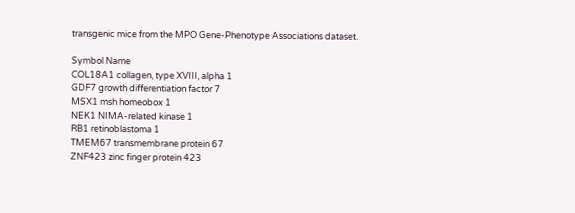transgenic mice from the MPO Gene-Phenotype Associations dataset.

Symbol Name
COL18A1 collagen, type XVIII, alpha 1
GDF7 growth differentiation factor 7
MSX1 msh homeobox 1
NEK1 NIMA-related kinase 1
RB1 retinoblastoma 1
TMEM67 transmembrane protein 67
ZNF423 zinc finger protein 423